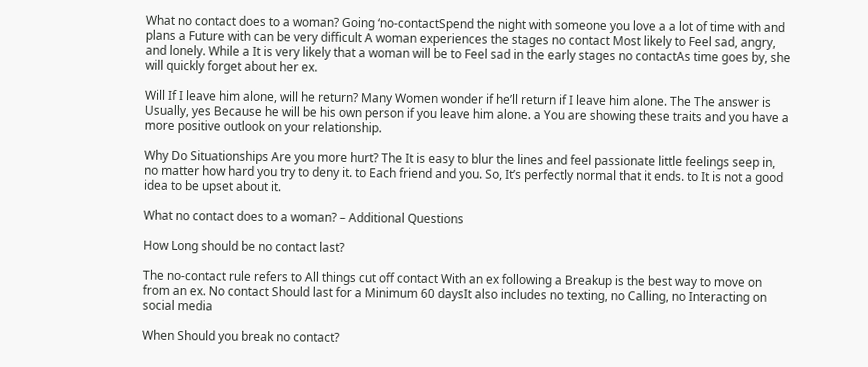What no contact does to a woman? Going ‘no-contactSpend the night with someone you love a a lot of time with and plans a Future with can be very difficult A woman experiences the stages no contact Most likely to Feel sad, angry, and lonely. While a It is very likely that a woman will be to Feel sad in the early stages no contactAs time goes by, she will quickly forget about her ex.

Will If I leave him alone, will he return? Many Women wonder if he’ll return if I leave him alone. The The answer is Usually, yes Because he will be his own person if you leave him alone. a You are showing these traits and you have a more positive outlook on your relationship.

Why Do Situationships Are you more hurt? The It is easy to blur the lines and feel passionate little feelings seep in, no matter how hard you try to deny it. to Each friend and you. So, It’s perfectly normal that it ends. to It is not a good idea to be upset about it.

What no contact does to a woman? – Additional Questions

How Long should be no contact last?

The no-contact rule refers to All things cut off contact With an ex following a Breakup is the best way to move on from an ex. No contact Should last for a Minimum 60 daysIt also includes no texting, no Calling, no Interacting on social media

When Should you break no contact?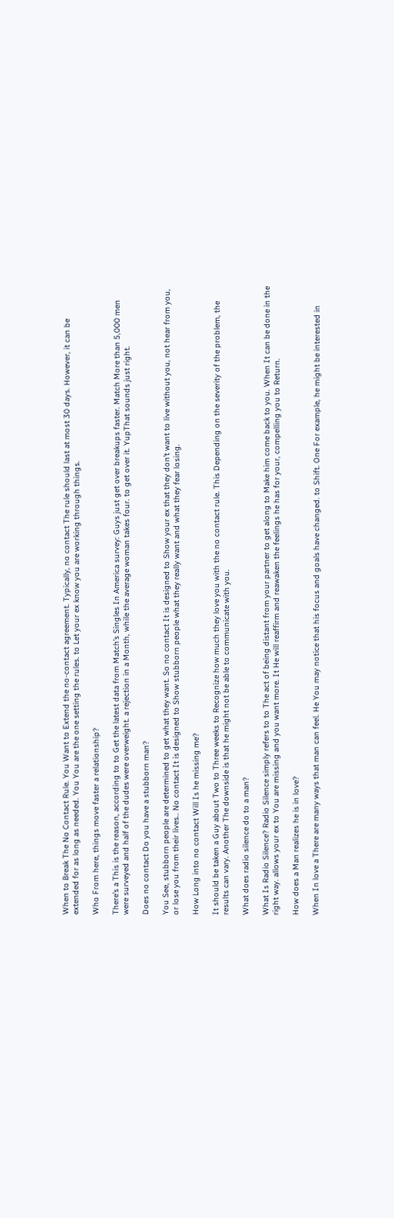When to Break The No Contact Rule. You Want to Extend the no-contact agreement. Typically, no contact The rule should last at most 30 days. However, it can be extended for as long as needed. You You are the one setting the rules. to Let your ex know you are working through things.

Who From here, things move faster a relationship?

There’s a This is the reason, according to to Get the latest data from Match’s Singles In America survey: Guys just get over breakups faster. Match More than 5,000 men were surveyed and half of the dudes were overweight. a rejection in a Month, while the average woman takes four. to get over it. YupThat sounds just right.

Does no contact Do you have a stubborn man?

You See, stubborn people are determined to get what they want. So no contact It is designed to Show your ex that they don’t want to live without you, not hear from you, or lose you from their lives.. No contact It is designed to Show stubborn people what they really want and what they fear losing.

How Long into no contact Will Is he missing me?

It should be taken a Guy about Two to Three weeks to Recognize how much they love you with the no contact rule. This Depending on the severity of the problem, the results can vary. Another The downside is that he might not be able to communicate with you.

What does radio silence do to a man?

What Is Radio Silence? Radio Silence simply refers to to The act of being distant from your partner to get along to Make him come back to you. When It can be done in the right way. allows your ex to You are missing and you want more. It He will reaffirm and reawaken the feelings he has for your, compelling you to Return.

How does a Man realizes he is in love?

When In love a There are many ways that man can feel. He You may notice that his focus and goals have changed. to Shift. One For example, he might be interested in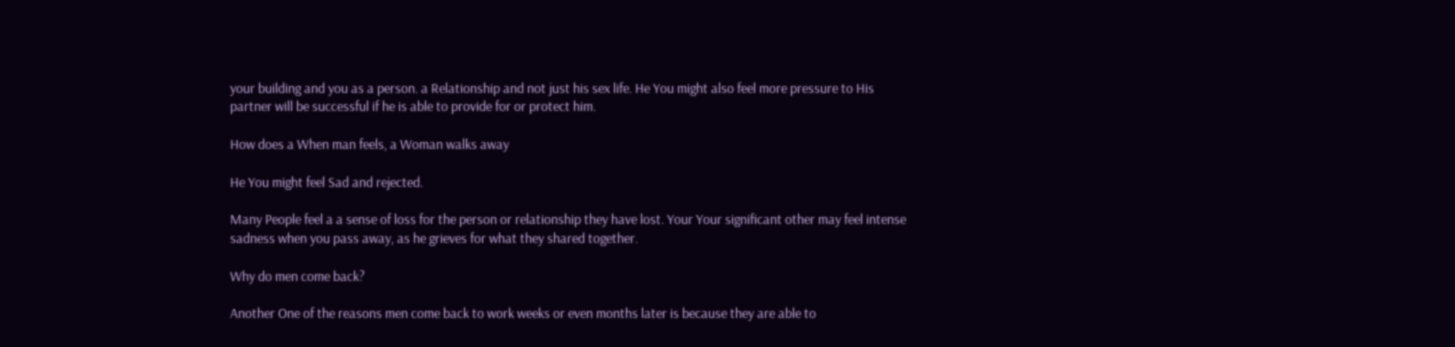your building and you as a person. a Relationship and not just his sex life. He You might also feel more pressure to His partner will be successful if he is able to provide for or protect him.

How does a When man feels, a Woman walks away

He You might feel Sad and rejected.

Many People feel a a sense of loss for the person or relationship they have lost. Your Your significant other may feel intense sadness when you pass away, as he grieves for what they shared together.

Why do men come back?

Another One of the reasons men come back to work weeks or even months later is because they are able to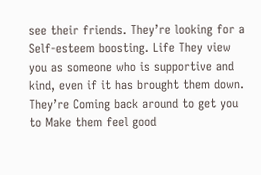see their friends. They’re looking for a Self-esteem boosting. Life They view you as someone who is supportive and kind, even if it has brought them down. They’re Coming back around to get you to Make them feel good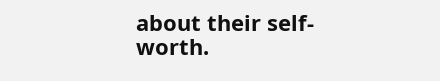about their self-worth.